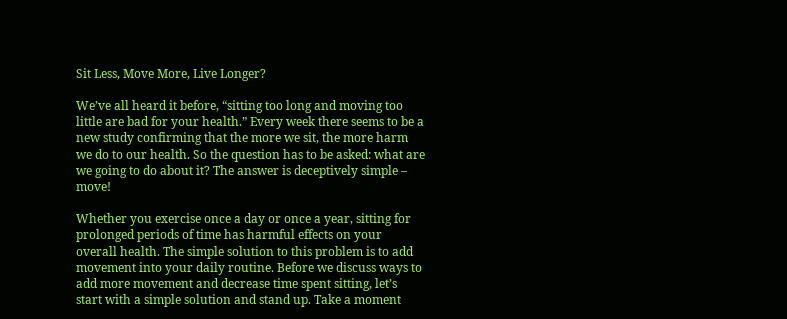Sit Less, Move More, Live Longer?

We’ve all heard it before, “sitting too long and moving too little are bad for your health.” Every week there seems to be a new study confirming that the more we sit, the more harm we do to our health. So the question has to be asked: what are we going to do about it? The answer is deceptively simple – move!

Whether you exercise once a day or once a year, sitting for prolonged periods of time has harmful effects on your overall health. The simple solution to this problem is to add movement into your daily routine. Before we discuss ways to add more movement and decrease time spent sitting, let’s start with a simple solution and stand up. Take a moment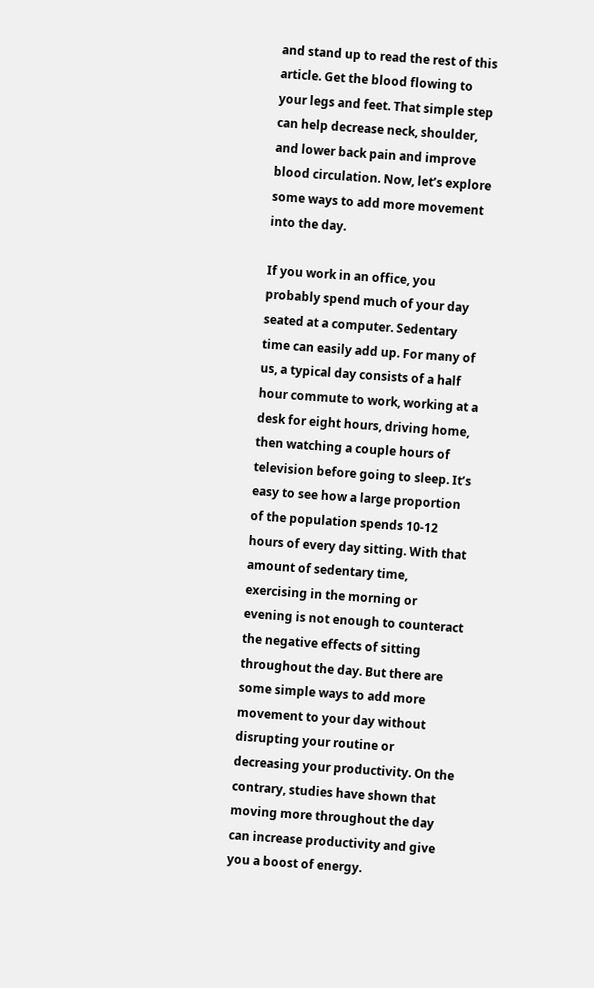and stand up to read the rest of this article. Get the blood flowing to your legs and feet. That simple step can help decrease neck, shoulder, and lower back pain and improve blood circulation. Now, let’s explore some ways to add more movement into the day.

If you work in an office, you probably spend much of your day seated at a computer. Sedentary time can easily add up. For many of us, a typical day consists of a half hour commute to work, working at a desk for eight hours, driving home, then watching a couple hours of television before going to sleep. It’s easy to see how a large proportion of the population spends 10-12 hours of every day sitting. With that amount of sedentary time, exercising in the morning or evening is not enough to counteract the negative effects of sitting throughout the day. But there are some simple ways to add more movement to your day without disrupting your routine or decreasing your productivity. On the contrary, studies have shown that moving more throughout the day can increase productivity and give you a boost of energy.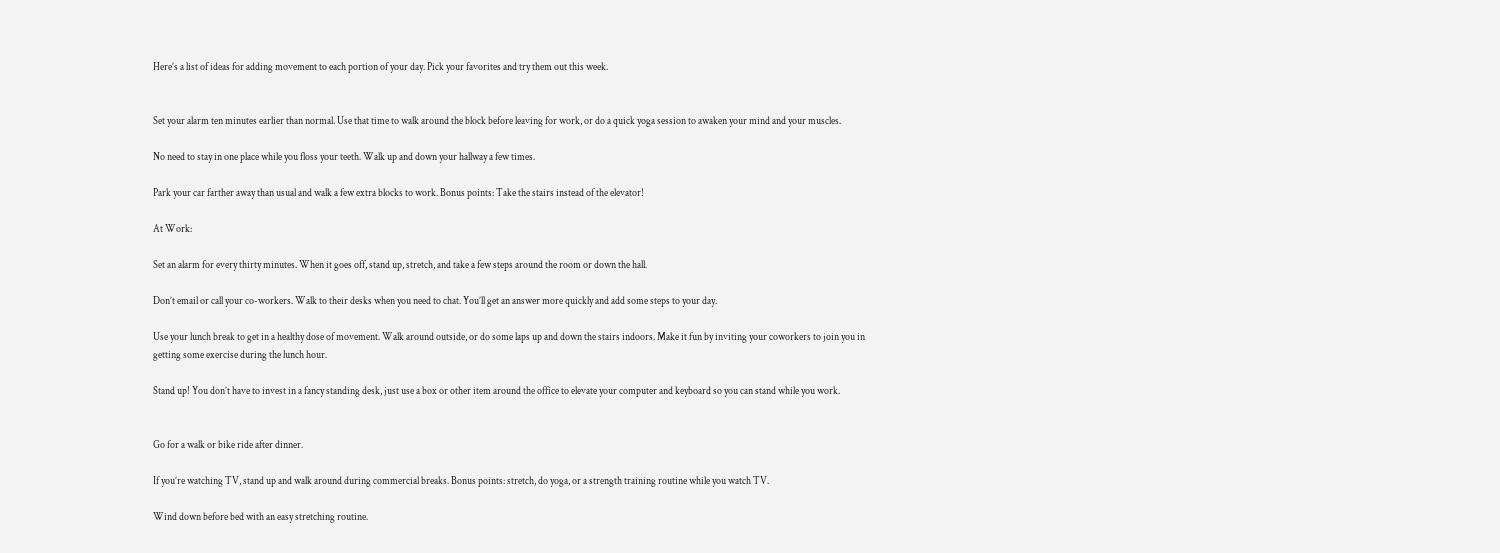Here’s a list of ideas for adding movement to each portion of your day. Pick your favorites and try them out this week.


Set your alarm ten minutes earlier than normal. Use that time to walk around the block before leaving for work, or do a quick yoga session to awaken your mind and your muscles.

No need to stay in one place while you floss your teeth. Walk up and down your hallway a few times.

Park your car farther away than usual and walk a few extra blocks to work. Bonus points: Take the stairs instead of the elevator!

At Work:

Set an alarm for every thirty minutes. When it goes off, stand up, stretch, and take a few steps around the room or down the hall.

Don’t email or call your co-workers. Walk to their desks when you need to chat. You’ll get an answer more quickly and add some steps to your day.

Use your lunch break to get in a healthy dose of movement. Walk around outside, or do some laps up and down the stairs indoors. Make it fun by inviting your coworkers to join you in getting some exercise during the lunch hour.

Stand up! You don’t have to invest in a fancy standing desk, just use a box or other item around the office to elevate your computer and keyboard so you can stand while you work.


Go for a walk or bike ride after dinner.

If you’re watching TV, stand up and walk around during commercial breaks. Bonus points: stretch, do yoga, or a strength training routine while you watch TV.

Wind down before bed with an easy stretching routine.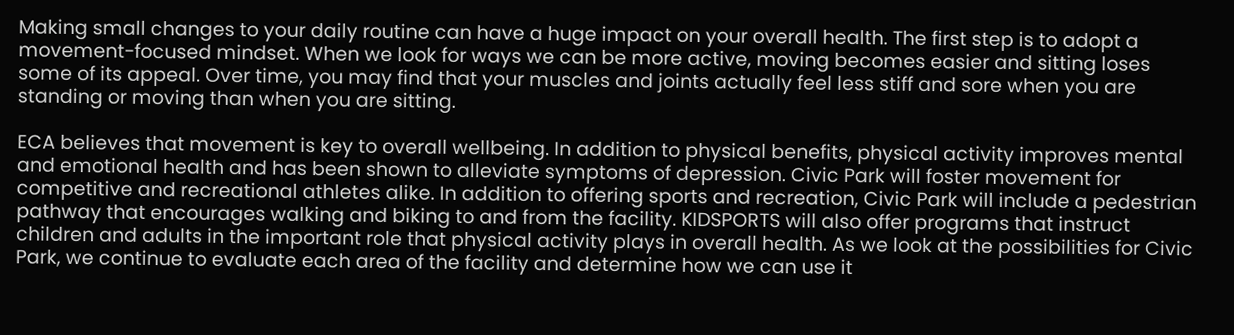Making small changes to your daily routine can have a huge impact on your overall health. The first step is to adopt a movement-focused mindset. When we look for ways we can be more active, moving becomes easier and sitting loses some of its appeal. Over time, you may find that your muscles and joints actually feel less stiff and sore when you are standing or moving than when you are sitting.

ECA believes that movement is key to overall wellbeing. In addition to physical benefits, physical activity improves mental and emotional health and has been shown to alleviate symptoms of depression. Civic Park will foster movement for competitive and recreational athletes alike. In addition to offering sports and recreation, Civic Park will include a pedestrian pathway that encourages walking and biking to and from the facility. KIDSPORTS will also offer programs that instruct children and adults in the important role that physical activity plays in overall health. As we look at the possibilities for Civic Park, we continue to evaluate each area of the facility and determine how we can use it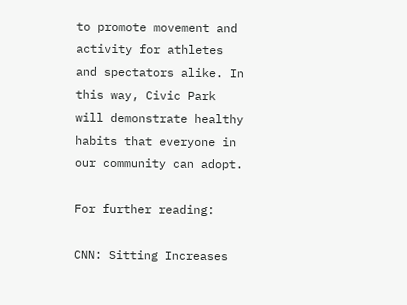to promote movement and activity for athletes and spectators alike. In this way, Civic Park will demonstrate healthy habits that everyone in our community can adopt.

For further reading:

CNN: Sitting Increases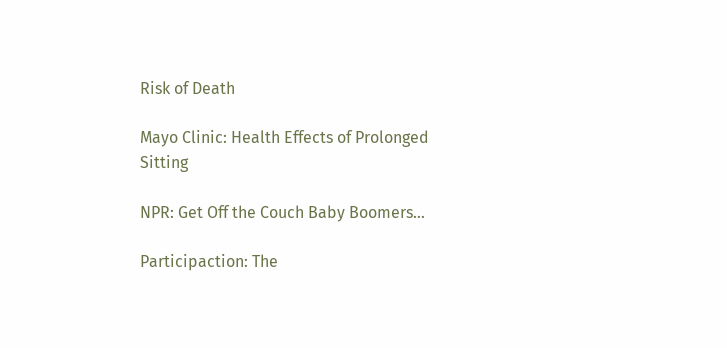Risk of Death

Mayo Clinic: Health Effects of Prolonged Sitting

NPR: Get Off the Couch Baby Boomers…

Participaction: The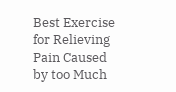Best Exercise for Relieving Pain Caused by too Much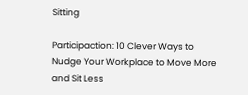Sitting

Participaction: 10 Clever Ways to Nudge Your Workplace to Move More and Sit Less